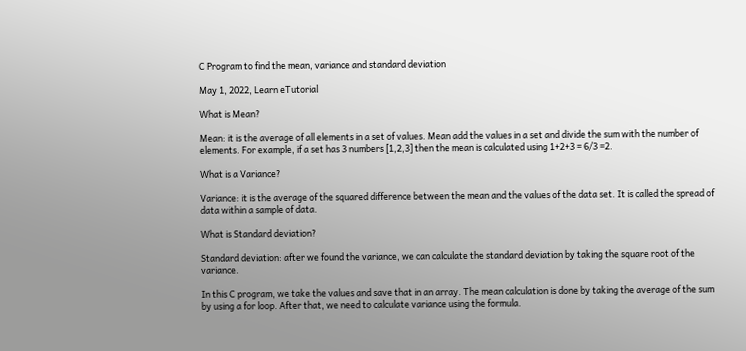C Program to find the mean, variance and standard deviation

May 1, 2022, Learn eTutorial

What is Mean?

Mean: it is the average of all elements in a set of values. Mean add the values in a set and divide the sum with the number of elements. For example, if a set has 3 numbers [1,2,3] then the mean is calculated using 1+2+3 = 6/3 =2.

What is a Variance?

Variance: it is the average of the squared difference between the mean and the values of the data set. It is called the spread of data within a sample of data.

What is Standard deviation?

Standard deviation: after we found the variance, we can calculate the standard deviation by taking the square root of the variance.

In this C program, we take the values and save that in an array. The mean calculation is done by taking the average of the sum by using a for loop. After that, we need to calculate variance using the formula.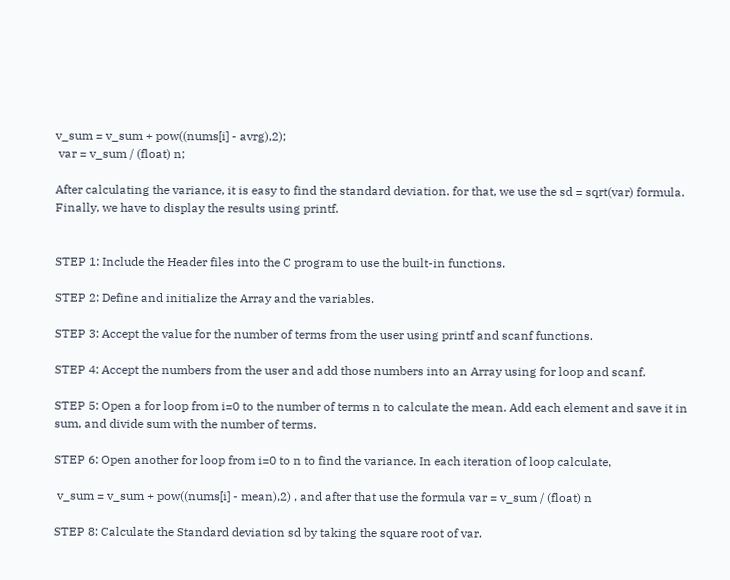v_sum = v_sum + pow((nums[i] - avrg),2);
 var = v_sum / (float) n;

After calculating the variance, it is easy to find the standard deviation. for that, we use the sd = sqrt(var) formula. Finally, we have to display the results using printf.


STEP 1: Include the Header files into the C program to use the built-in functions.

STEP 2: Define and initialize the Array and the variables.

STEP 3: Accept the value for the number of terms from the user using printf and scanf functions.

STEP 4: Accept the numbers from the user and add those numbers into an Array using for loop and scanf.

STEP 5: Open a for loop from i=0 to the number of terms n to calculate the mean. Add each element and save it in sum, and divide sum with the number of terms.

STEP 6: Open another for loop from i=0 to n to find the variance. In each iteration of loop calculate,

 v_sum = v_sum + pow((nums[i] - mean),2) , and after that use the formula var = v_sum / (float) n

STEP 8: Calculate the Standard deviation sd by taking the square root of var.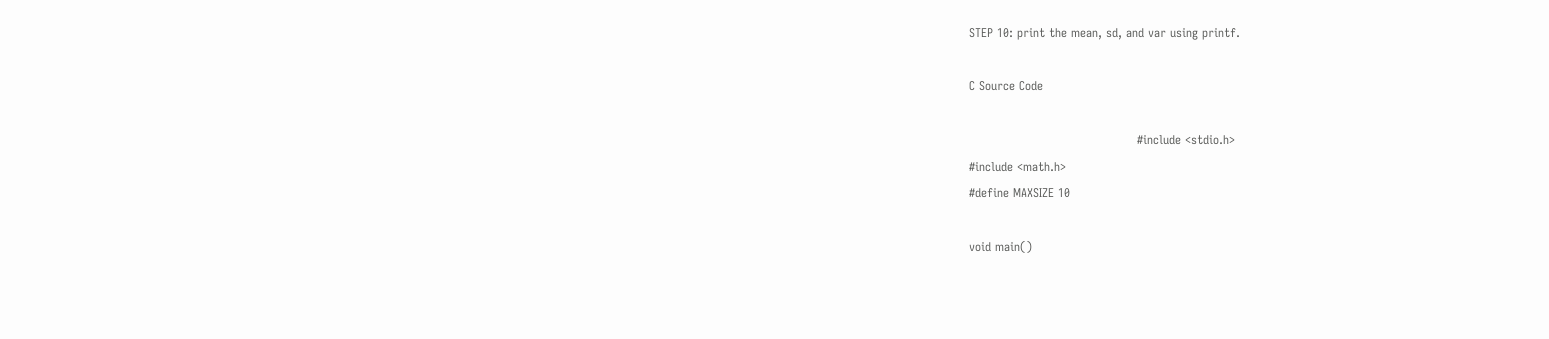STEP 10: print the mean, sd, and var using printf.

C Source Code

                                          #include <stdio.h>
#include <math.h>
#define MAXSIZE 10

void main()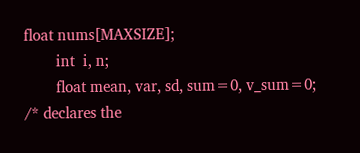float nums[MAXSIZE];
        int  i, n;
        float mean, var, sd, sum=0, v_sum=0;   /* declares the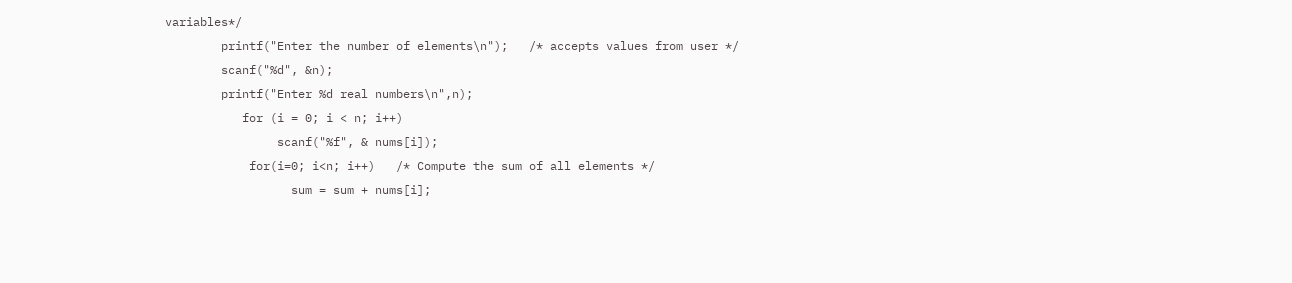variables*/
        printf("Enter the number of elements\n");   /* accepts values from user */
        scanf("%d", &n);
        printf("Enter %d real numbers\n",n);
           for (i = 0; i < n; i++)
                scanf("%f", & nums[i]);
            for(i=0; i<n; i++)   /* Compute the sum of all elements */
                  sum = sum + nums[i];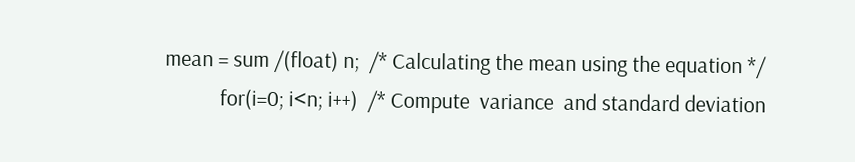mean = sum /(float) n;  /* Calculating the mean using the equation */
           for(i=0; i<n; i++)  /* Compute  variance  and standard deviation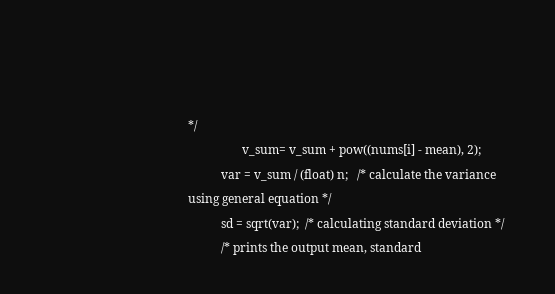*/
                  v_sum= v_sum + pow((nums[i] - mean), 2);
           var = v_sum / (float) n;   /* calculate the variance using general equation */
           sd = sqrt(var);  /* calculating standard deviation */
           /* prints the output mean, standard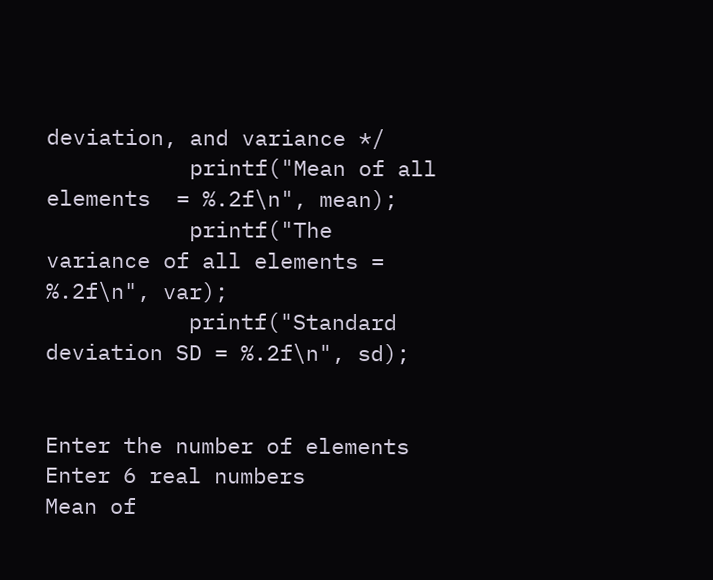deviation, and variance */
           printf("Mean of all elements  = %.2f\n", mean);
           printf("The variance of all elements = %.2f\n", var);
           printf("Standard deviation SD = %.2f\n", sd);


Enter the number of elements
Enter 6 real numbers
Mean of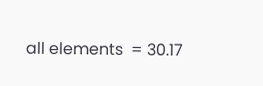all elements  = 30.17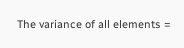The variance of all elements =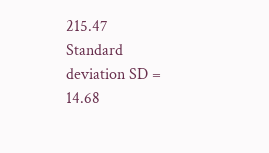215.47
Standard deviation SD = 14.68